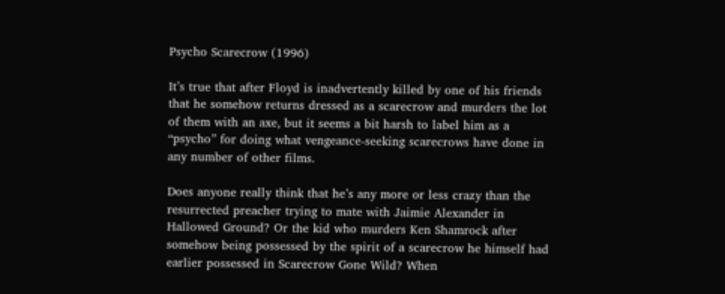Psycho Scarecrow (1996)

It’s true that after Floyd is inadvertently killed by one of his friends that he somehow returns dressed as a scarecrow and murders the lot of them with an axe, but it seems a bit harsh to label him as a “psycho” for doing what vengeance-seeking scarecrows have done in any number of other films.

Does anyone really think that he’s any more or less crazy than the resurrected preacher trying to mate with Jaimie Alexander in Hallowed Ground? Or the kid who murders Ken Shamrock after somehow being possessed by the spirit of a scarecrow he himself had earlier possessed in Scarecrow Gone Wild? When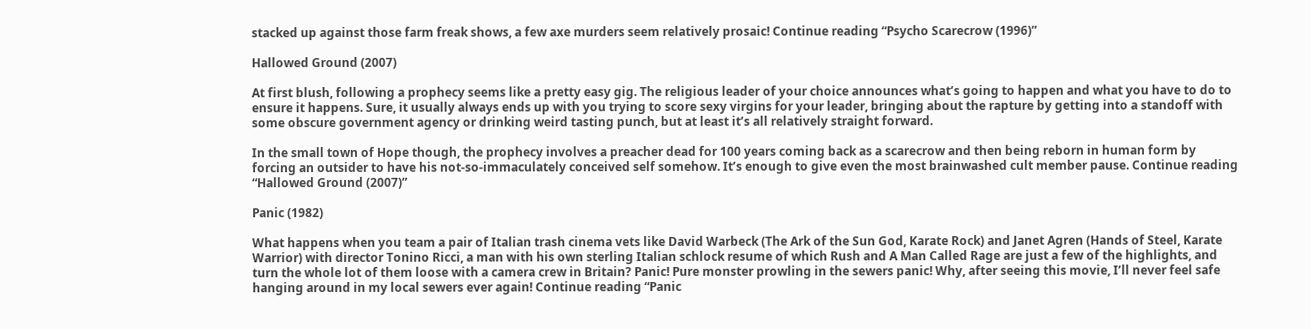stacked up against those farm freak shows, a few axe murders seem relatively prosaic! Continue reading “Psycho Scarecrow (1996)”

Hallowed Ground (2007)

At first blush, following a prophecy seems like a pretty easy gig. The religious leader of your choice announces what’s going to happen and what you have to do to ensure it happens. Sure, it usually always ends up with you trying to score sexy virgins for your leader, bringing about the rapture by getting into a standoff with some obscure government agency or drinking weird tasting punch, but at least it’s all relatively straight forward.

In the small town of Hope though, the prophecy involves a preacher dead for 100 years coming back as a scarecrow and then being reborn in human form by forcing an outsider to have his not-so-immaculately conceived self somehow. It’s enough to give even the most brainwashed cult member pause. Continue reading “Hallowed Ground (2007)”

Panic (1982)

What happens when you team a pair of Italian trash cinema vets like David Warbeck (The Ark of the Sun God, Karate Rock) and Janet Agren (Hands of Steel, Karate Warrior) with director Tonino Ricci, a man with his own sterling Italian schlock resume of which Rush and A Man Called Rage are just a few of the highlights, and turn the whole lot of them loose with a camera crew in Britain? Panic! Pure monster prowling in the sewers panic! Why, after seeing this movie, I’ll never feel safe hanging around in my local sewers ever again! Continue reading “Panic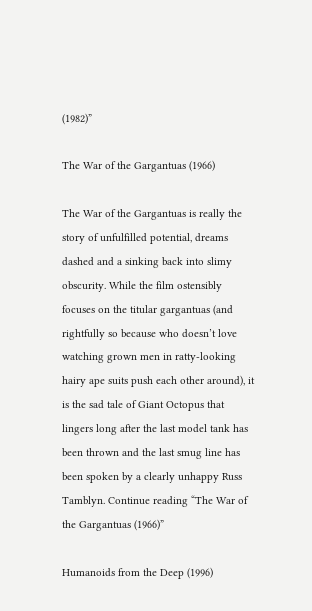(1982)”

The War of the Gargantuas (1966)

The War of the Gargantuas is really the story of unfulfilled potential, dreams dashed and a sinking back into slimy obscurity. While the film ostensibly focuses on the titular gargantuas (and rightfully so because who doesn’t love watching grown men in ratty-looking hairy ape suits push each other around), it is the sad tale of Giant Octopus that lingers long after the last model tank has been thrown and the last smug line has been spoken by a clearly unhappy Russ Tamblyn. Continue reading “The War of the Gargantuas (1966)”

Humanoids from the Deep (1996)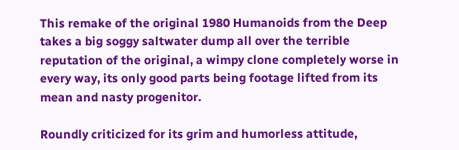This remake of the original 1980 Humanoids from the Deep takes a big soggy saltwater dump all over the terrible reputation of the original, a wimpy clone completely worse in every way, its only good parts being footage lifted from its mean and nasty progenitor.

Roundly criticized for its grim and humorless attitude,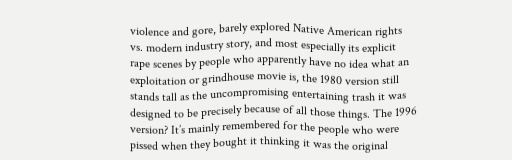violence and gore, barely explored Native American rights vs. modern industry story, and most especially its explicit rape scenes by people who apparently have no idea what an exploitation or grindhouse movie is, the 1980 version still stands tall as the uncompromising entertaining trash it was designed to be precisely because of all those things. The 1996 version? It’s mainly remembered for the people who were pissed when they bought it thinking it was the original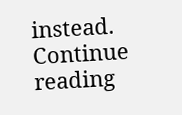instead. Continue reading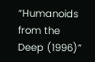“Humanoids from the Deep (1996)”